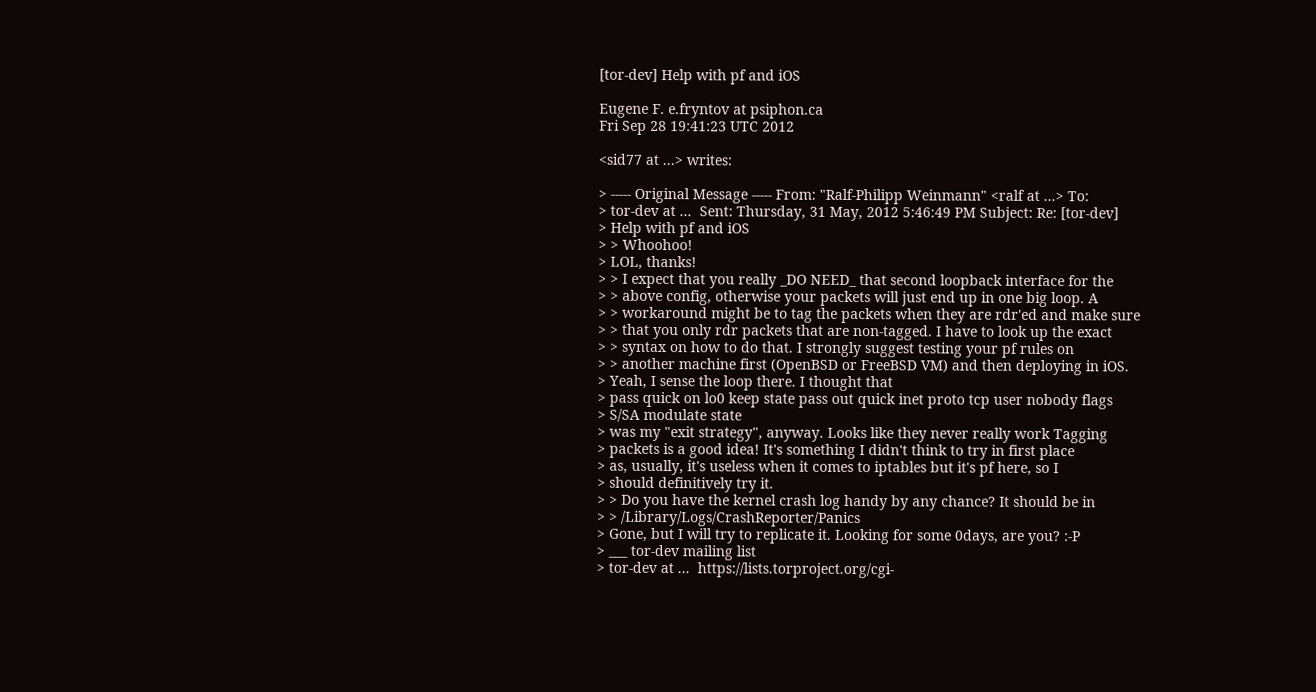[tor-dev] Help with pf and iOS

Eugene F. e.fryntov at psiphon.ca
Fri Sep 28 19:41:23 UTC 2012

<sid77 at ...> writes:

> ----- Original Message ----- From: "Ralf-Philipp Weinmann" <ralf at ...> To:
> tor-dev at ...  Sent: Thursday, 31 May, 2012 5:46:49 PM Subject: Re: [tor-dev]
> Help with pf and iOS
> > Whoohoo!
> LOL, thanks!
> > I expect that you really _DO NEED_ that second loopback interface for the
> > above config, otherwise your packets will just end up in one big loop. A
> > workaround might be to tag the packets when they are rdr'ed and make sure
> > that you only rdr packets that are non-tagged. I have to look up the exact
> > syntax on how to do that. I strongly suggest testing your pf rules on
> > another machine first (OpenBSD or FreeBSD VM) and then deploying in iOS.
> Yeah, I sense the loop there. I thought that
> pass quick on lo0 keep state pass out quick inet proto tcp user nobody flags
> S/SA modulate state
> was my "exit strategy", anyway. Looks like they never really work Tagging
> packets is a good idea! It's something I didn't think to try in first place
> as, usually, it's useless when it comes to iptables but it's pf here, so I
> should definitively try it.
> > Do you have the kernel crash log handy by any chance? It should be in
> > /Library/Logs/CrashReporter/Panics
> Gone, but I will try to replicate it. Looking for some 0days, are you? :-P
> ___ tor-dev mailing list
> tor-dev at ...  https://lists.torproject.org/cgi-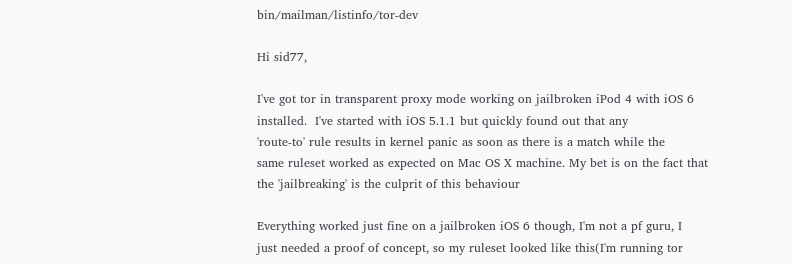bin/mailman/listinfo/tor-dev

Hi sid77,

I've got tor in transparent proxy mode working on jailbroken iPod 4 with iOS 6
installed.  I've started with iOS 5.1.1 but quickly found out that any
'route-to' rule results in kernel panic as soon as there is a match while the
same ruleset worked as expected on Mac OS X machine. My bet is on the fact that
the 'jailbreaking' is the culprit of this behaviour

Everything worked just fine on a jailbroken iOS 6 though, I'm not a pf guru, I
just needed a proof of concept, so my ruleset looked like this(I'm running tor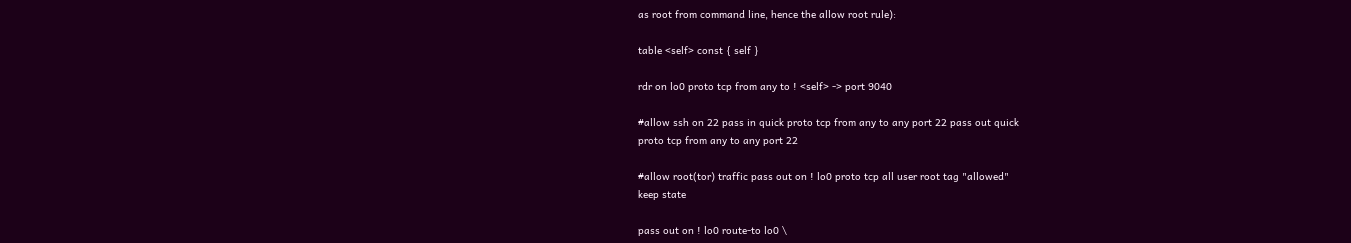as root from command line, hence the allow root rule):

table <self> const { self }

rdr on lo0 proto tcp from any to ! <self> -> port 9040

#allow ssh on 22 pass in quick proto tcp from any to any port 22 pass out quick
proto tcp from any to any port 22

#allow root(tor) traffic pass out on ! lo0 proto tcp all user root tag "allowed"
keep state

pass out on ! lo0 route-to lo0 \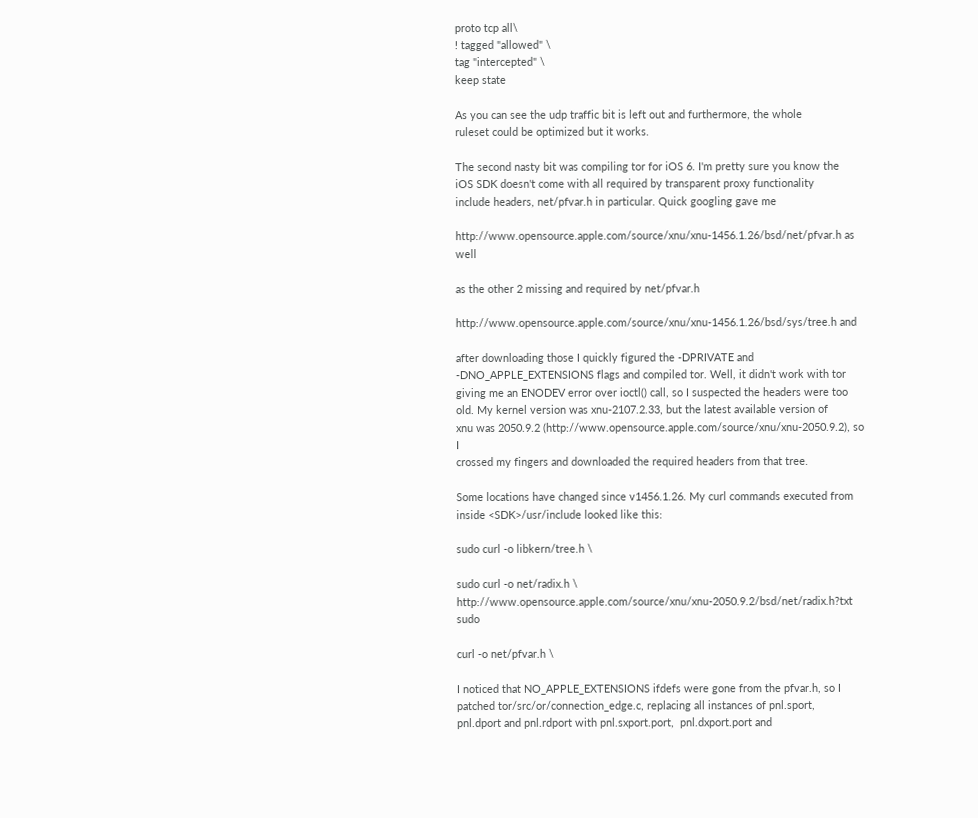proto tcp all\
! tagged "allowed" \
tag "intercepted" \
keep state

As you can see the udp traffic bit is left out and furthermore, the whole
ruleset could be optimized but it works.

The second nasty bit was compiling tor for iOS 6. I'm pretty sure you know the
iOS SDK doesn't come with all required by transparent proxy functionality
include headers, net/pfvar.h in particular. Quick googling gave me

http://www.opensource.apple.com/source/xnu/xnu-1456.1.26/bsd/net/pfvar.h as well

as the other 2 missing and required by net/pfvar.h

http://www.opensource.apple.com/source/xnu/xnu-1456.1.26/bsd/sys/tree.h and

after downloading those I quickly figured the -DPRIVATE and
-DNO_APPLE_EXTENSIONS flags and compiled tor. Well, it didn't work with tor
giving me an ENODEV error over ioctl() call, so I suspected the headers were too
old. My kernel version was xnu-2107.2.33, but the latest available version of
xnu was 2050.9.2 (http://www.opensource.apple.com/source/xnu/xnu-2050.9.2), so I
crossed my fingers and downloaded the required headers from that tree.

Some locations have changed since v1456.1.26. My curl commands executed from
inside <SDK>/usr/include looked like this:

sudo curl -o libkern/tree.h \

sudo curl -o net/radix.h \
http://www.opensource.apple.com/source/xnu/xnu-2050.9.2/bsd/net/radix.h?txt sudo

curl -o net/pfvar.h \

I noticed that NO_APPLE_EXTENSIONS ifdefs were gone from the pfvar.h, so I
patched tor/src/or/connection_edge.c, replacing all instances of pnl.sport,
pnl.dport and pnl.rdport with pnl.sxport.port,  pnl.dxport.port and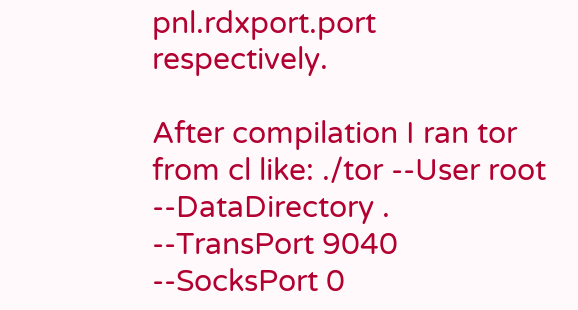pnl.rdxport.port respectively.

After compilation I ran tor from cl like: ./tor --User root --DataDirectory .
--TransPort 9040 --SocksPort 0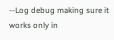--Log debug making sure it works only in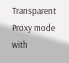Transparent Proxy mode with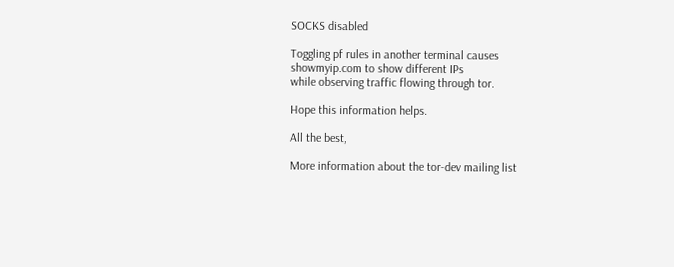SOCKS disabled

Toggling pf rules in another terminal causes showmyip.com to show different IPs
while observing traffic flowing through tor.

Hope this information helps.

All the best,

More information about the tor-dev mailing list